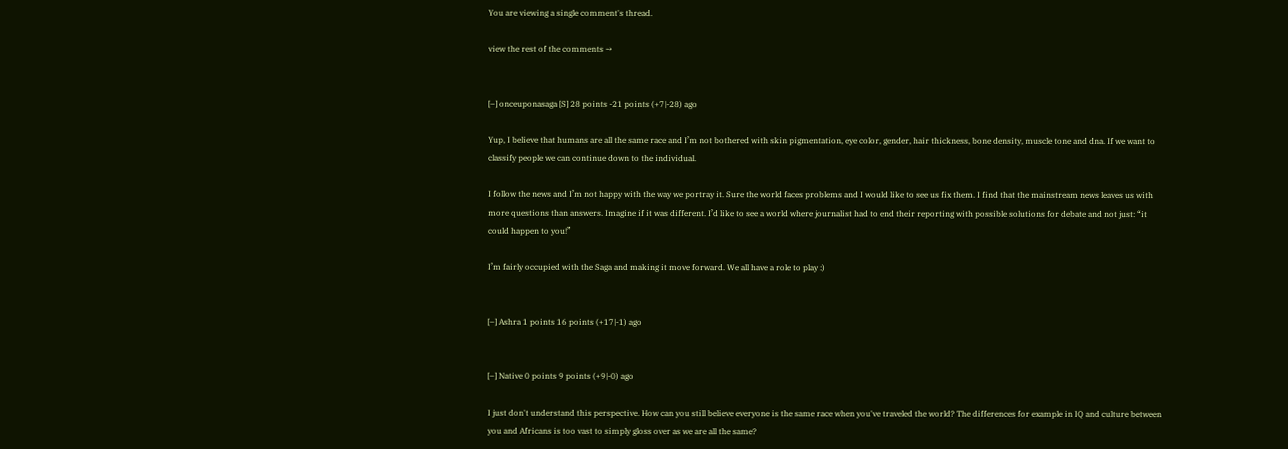You are viewing a single comment's thread.

view the rest of the comments →


[–] onceuponasaga [S] 28 points -21 points (+7|-28) ago

Yup, I believe that humans are all the same race and I’m not bothered with skin pigmentation, eye color, gender, hair thickness, bone density, muscle tone and dna. If we want to classify people we can continue down to the individual.

I follow the news and I’m not happy with the way we portray it. Sure the world faces problems and I would like to see us fix them. I find that the mainstream news leaves us with more questions than answers. Imagine if it was different. I’d like to see a world where journalist had to end their reporting with possible solutions for debate and not just: “it could happen to you!”

I’m fairly occupied with the Saga and making it move forward. We all have a role to play :)


[–] Ashra 1 points 16 points (+17|-1) ago


[–] Native 0 points 9 points (+9|-0) ago

I just don't understand this perspective. How can you still believe everyone is the same race when you've traveled the world? The differences for example in IQ and culture between you and Africans is too vast to simply gloss over as we are all the same?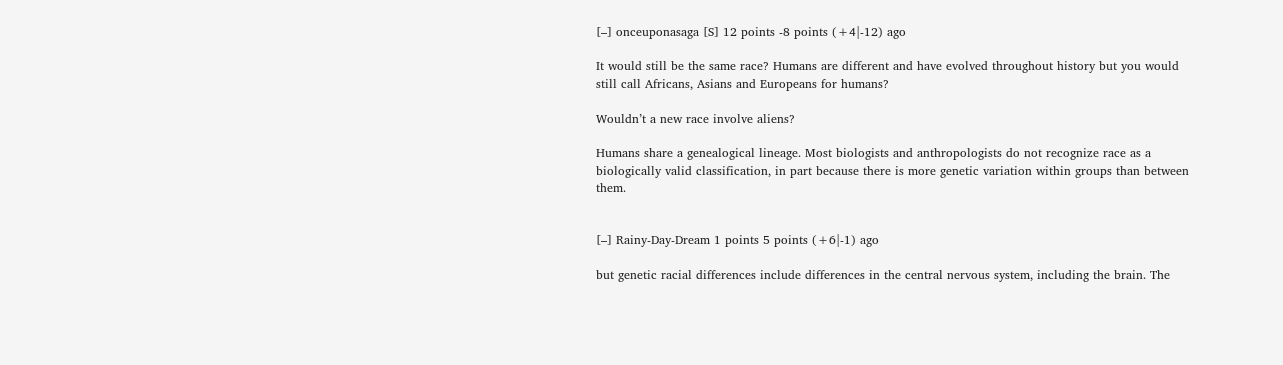[–] onceuponasaga [S] 12 points -8 points (+4|-12) ago

It would still be the same race? Humans are different and have evolved throughout history but you would still call Africans, Asians and Europeans for humans?

Wouldn’t a new race involve aliens?

Humans share a genealogical lineage. Most biologists and anthropologists do not recognize race as a biologically valid classification, in part because there is more genetic variation within groups than between them.


[–] Rainy-Day-Dream 1 points 5 points (+6|-1) ago

but genetic racial differences include differences in the central nervous system, including the brain. The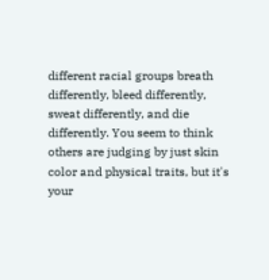different racial groups breath differently, bleed differently, sweat differently, and die differently. You seem to think others are judging by just skin color and physical traits, but it's your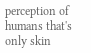perception of humans that's only skin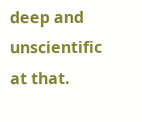deep and unscientific at that.